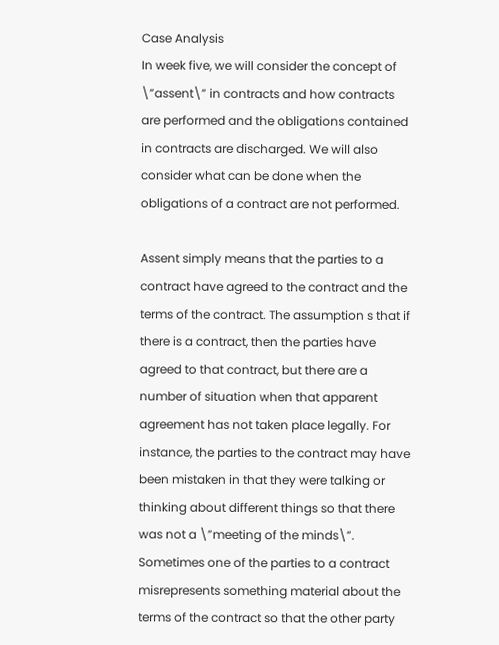Case Analysis
In week five, we will consider the concept of \”assent\” in contracts and how contracts are performed and the obligations contained in contracts are discharged. We will also consider what can be done when the obligations of a contract are not performed.

Assent simply means that the parties to a contract have agreed to the contract and the terms of the contract. The assumption s that if there is a contract, then the parties have agreed to that contract, but there are a number of situation when that apparent agreement has not taken place legally. For instance, the parties to the contract may have been mistaken in that they were talking or thinking about different things so that there was not a \”meeting of the minds\”. Sometimes one of the parties to a contract misrepresents something material about the terms of the contract so that the other party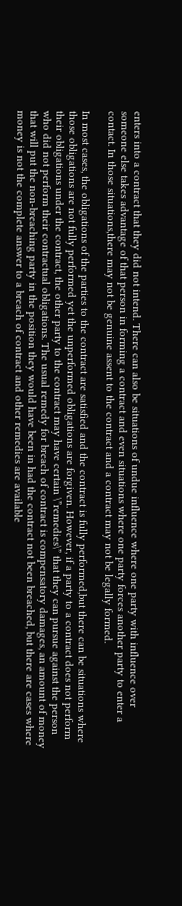enters into a contract that they did not intend. There can also be situations of undue influence where one party with influence over someone else takes advantage of that person in forming a contract and even situations where one party forces another party to enter a contact. In those situations,there may not be genuine assent to the contract and a contract may not be legally formed.

In most cases, the obligations of the parties to the contract are satisfied and the contract is fully performed,but there can be situations where those obligations are not fully performed yet the unperformed obligations are forgiven. However, if a party to a contract does not perform their obligations under the contract, the other party to the contract may have certain \”remedies\” that they can pursue against the person who did not perform their contractual obligations. The usual remedy for breach of contract is compensatory damages, an amount of money that will put the non-breaching party in the position they would have been in had the contract not been breached, but there are cases where money is not the complete answer to a breach of contract and other remedies are available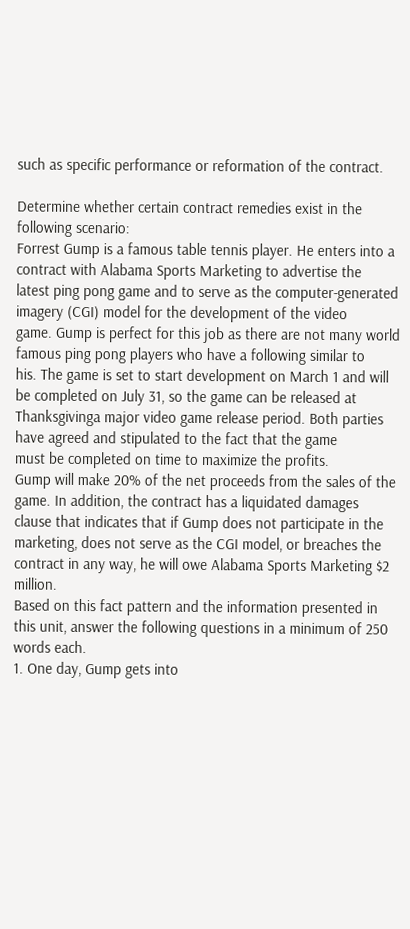such as specific performance or reformation of the contract.

Determine whether certain contract remedies exist in the following scenario:
Forrest Gump is a famous table tennis player. He enters into a contract with Alabama Sports Marketing to advertise the
latest ping pong game and to serve as the computer-generated imagery (CGI) model for the development of the video
game. Gump is perfect for this job as there are not many world famous ping pong players who have a following similar to
his. The game is set to start development on March 1 and will be completed on July 31, so the game can be released at
Thanksgivinga major video game release period. Both parties have agreed and stipulated to the fact that the game
must be completed on time to maximize the profits.
Gump will make 20% of the net proceeds from the sales of the game. In addition, the contract has a liquidated damages
clause that indicates that if Gump does not participate in the marketing, does not serve as the CGI model, or breaches the
contract in any way, he will owe Alabama Sports Marketing $2 million.
Based on this fact pattern and the information presented in this unit, answer the following questions in a minimum of 250
words each.
1. One day, Gump gets into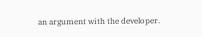an argument with the developer.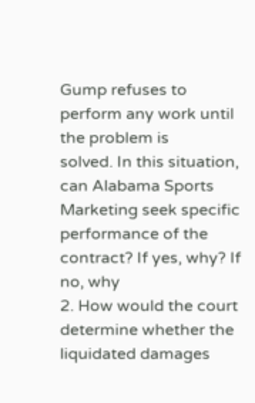Gump refuses to perform any work until the problem is
solved. In this situation, can Alabama Sports Marketing seek specific performance of the contract? If yes, why? If no, why
2. How would the court determine whether the liquidated damages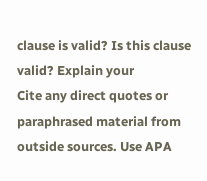clause is valid? Is this clause valid? Explain your
Cite any direct quotes or paraphrased material from outside sources. Use APA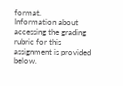format.
Information about accessing the grading rubric for this assignment is provided below.